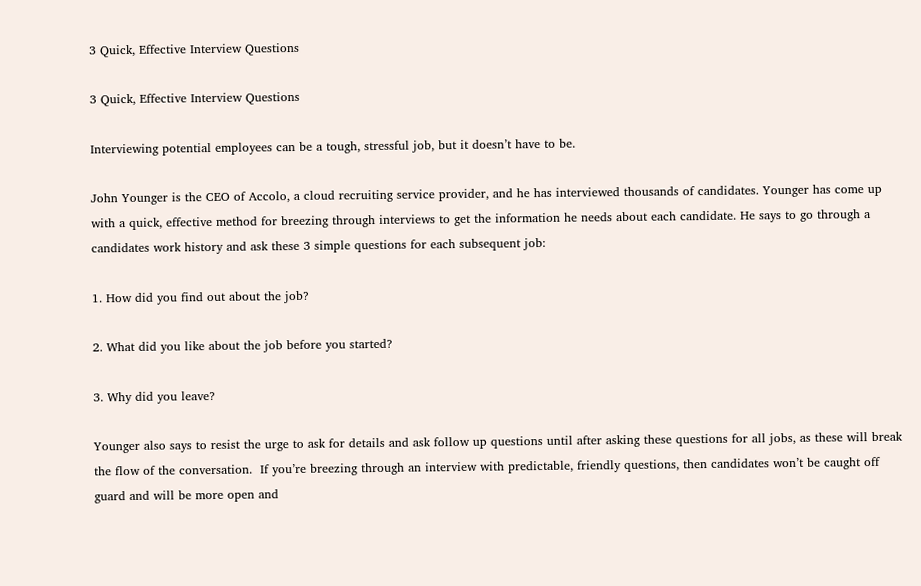3 Quick, Effective Interview Questions

3 Quick, Effective Interview Questions

Interviewing potential employees can be a tough, stressful job, but it doesn’t have to be.

John Younger is the CEO of Accolo, a cloud recruiting service provider, and he has interviewed thousands of candidates. Younger has come up with a quick, effective method for breezing through interviews to get the information he needs about each candidate. He says to go through a candidates work history and ask these 3 simple questions for each subsequent job:

1. How did you find out about the job?

2. What did you like about the job before you started?

3. Why did you leave?

Younger also says to resist the urge to ask for details and ask follow up questions until after asking these questions for all jobs, as these will break the flow of the conversation.  If you’re breezing through an interview with predictable, friendly questions, then candidates won’t be caught off guard and will be more open and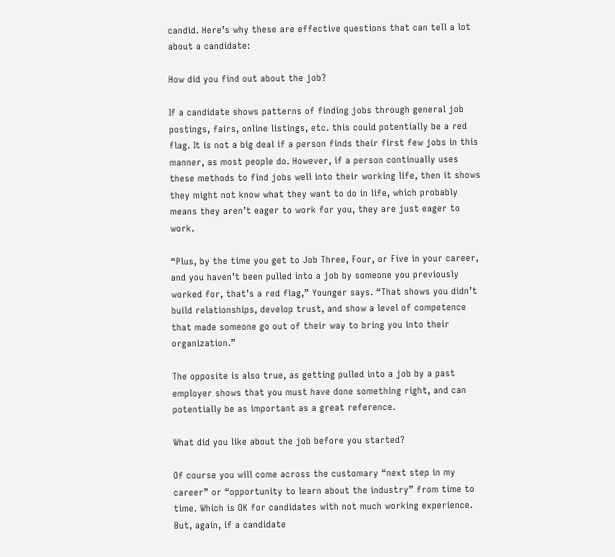candid. Here’s why these are effective questions that can tell a lot about a candidate:

How did you find out about the job?

If a candidate shows patterns of finding jobs through general job postings, fairs, online listings, etc. this could potentially be a red flag. It is not a big deal if a person finds their first few jobs in this manner, as most people do. However, if a person continually uses these methods to find jobs well into their working life, then it shows they might not know what they want to do in life, which probably means they aren’t eager to work for you, they are just eager to work.

“Plus, by the time you get to Job Three, Four, or Five in your career, and you haven’t been pulled into a job by someone you previously worked for, that’s a red flag,” Younger says. “That shows you didn’t build relationships, develop trust, and show a level of competence that made someone go out of their way to bring you into their organization.”

The opposite is also true, as getting pulled into a job by a past employer shows that you must have done something right, and can potentially be as important as a great reference.

What did you like about the job before you started?

Of course you will come across the customary “next step in my career” or “opportunity to learn about the industry” from time to time. Which is OK for candidates with not much working experience. But, again, if a candidate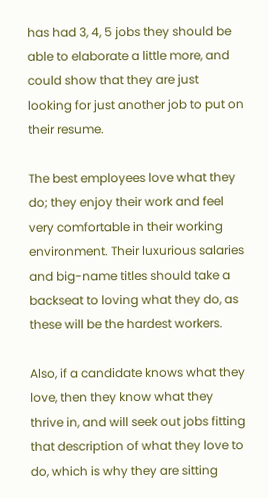has had 3, 4, 5 jobs they should be able to elaborate a little more, and could show that they are just looking for just another job to put on their resume.

The best employees love what they do; they enjoy their work and feel very comfortable in their working environment. Their luxurious salaries and big-name titles should take a backseat to loving what they do, as these will be the hardest workers.

Also, if a candidate knows what they love, then they know what they thrive in, and will seek out jobs fitting that description of what they love to do, which is why they are sitting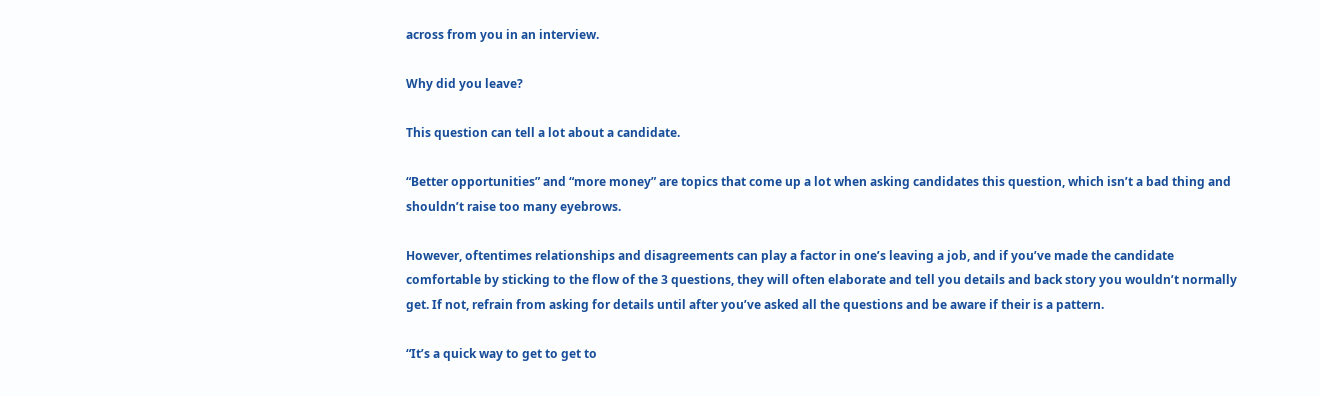across from you in an interview.

Why did you leave?

This question can tell a lot about a candidate.

“Better opportunities” and “more money” are topics that come up a lot when asking candidates this question, which isn’t a bad thing and shouldn’t raise too many eyebrows.

However, oftentimes relationships and disagreements can play a factor in one’s leaving a job, and if you’ve made the candidate comfortable by sticking to the flow of the 3 questions, they will often elaborate and tell you details and back story you wouldn’t normally get. If not, refrain from asking for details until after you’ve asked all the questions and be aware if their is a pattern.

“It’s a quick way to get to get to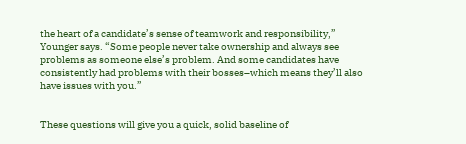the heart of a candidate’s sense of teamwork and responsibility,” Younger says. “Some people never take ownership and always see problems as someone else’s problem. And some candidates have consistently had problems with their bosses–which means they’ll also have issues with you.”


These questions will give you a quick, solid baseline of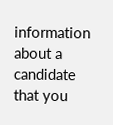information about a candidate that you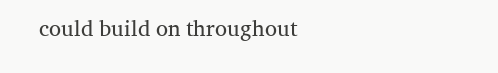could build on throughout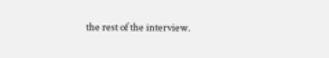the rest of the interview.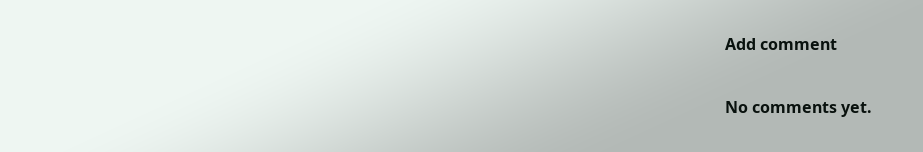Add comment


No comments yet.